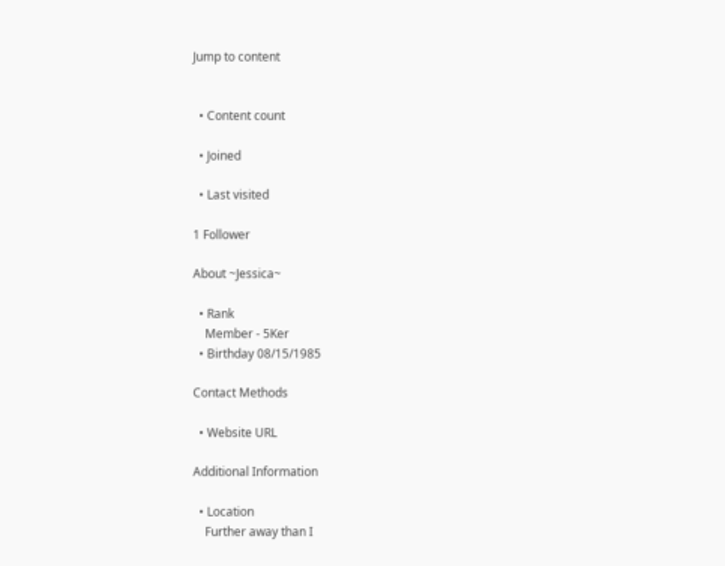Jump to content


  • Content count

  • Joined

  • Last visited

1 Follower

About ~Jessica~

  • Rank
    Member - 5Ker
  • Birthday 08/15/1985

Contact Methods

  • Website URL

Additional Information

  • Location
    Further away than I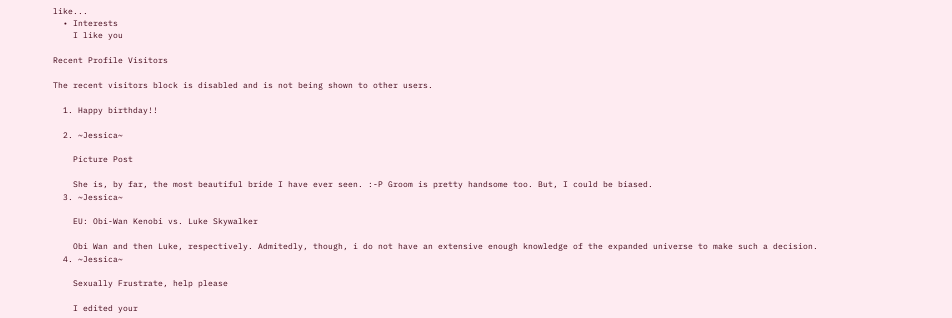like...
  • Interests
    I like you

Recent Profile Visitors

The recent visitors block is disabled and is not being shown to other users.

  1. Happy birthday!!

  2. ~Jessica~

    Picture Post

    She is, by far, the most beautiful bride I have ever seen. :-P Groom is pretty handsome too. But, I could be biased.
  3. ~Jessica~

    EU: Obi-Wan Kenobi vs. Luke Skywalker

    Obi Wan and then Luke, respectively. Admitedly, though, i do not have an extensive enough knowledge of the expanded universe to make such a decision.
  4. ~Jessica~

    Sexually Frustrate, help please

    I edited your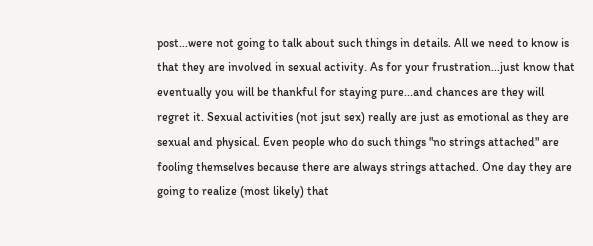post...were not going to talk about such things in details. All we need to know is that they are involved in sexual activity. As for your frustration...just know that eventually you will be thankful for staying pure...and chances are they will regret it. Sexual activities (not jsut sex) really are just as emotional as they are sexual and physical. Even people who do such things "no strings attached" are fooling themselves because there are always strings attached. One day they are going to realize (most likely) that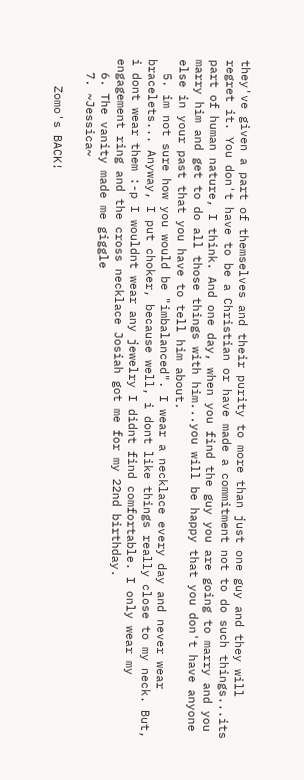they've given a part of themselves and their purity to more than just one guy and they will regret it. You don't have to be a Christian or have made a commitment not to do such things...its part of human nature, I think. And one day, when you find the guy you are going to marry and you marry him and get to do all those things with him...you will be happy that you don't have anyone else in your past that you have to tell him about.
  5. im not sure how you would be "imbalanced". I wear a necklace every day and never wear bracelets... Anyway, I put choker, because well, i dont like things really close to my neck. But, i dont wear them :-p I wouldnt wear any jewelry I didnt find comfortable. I only wear my engagement ring and the cross necklace Josiah got me for my 22nd birthday.
  6. The vanity made me giggle
  7. ~Jessica~

    Zomo's BACK!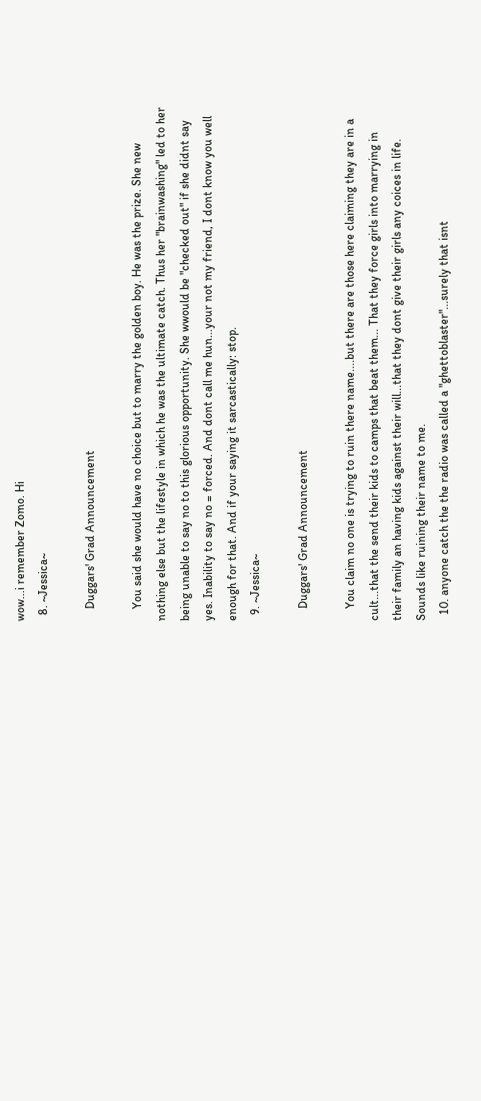wow...i remember Zomo. Hi
  8. ~Jessica~

    Duggars' Grad Announcement

    You said she would have no choice but to marry the golden boy. He was the prize. She new nothing else but the lifestyle in which he was the ultimate catch. Thus her "brainwashing" led to her being unable to say no to this glorious opportunity. She wwould be "checked out" if she didnt say yes. Inability to say no = forced. And dont call me hun...your not my friend, I dont know you well enough for that. And if your saying it sarcastically: stop.
  9. ~Jessica~

    Duggars' Grad Announcement

    You claim no one is trying to ruin there name....but there are those here claiming they are in a cult...that the send their kids to camps that beat them... That they force girls into marrying in their family an having kids against their will...that they dont give their girls any coices in life. Sounds like ruining their name to me.
  10. anyone catch the the radio was called a "ghettoblaster"...surely that isnt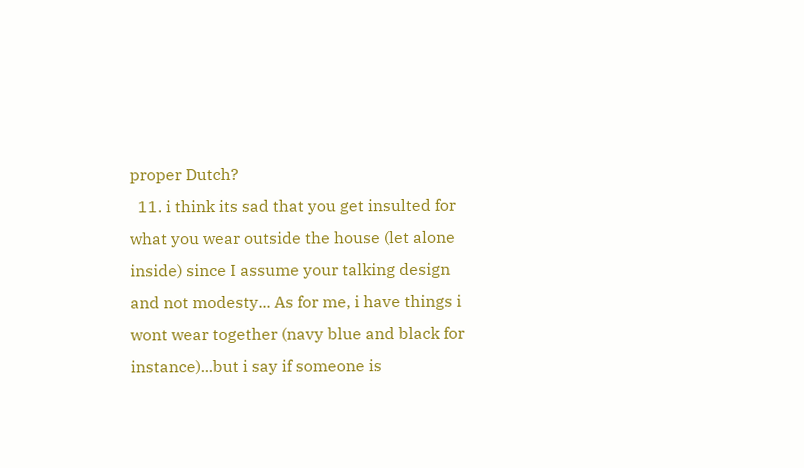proper Dutch?
  11. i think its sad that you get insulted for what you wear outside the house (let alone inside) since I assume your talking design and not modesty... As for me, i have things i wont wear together (navy blue and black for instance)...but i say if someone is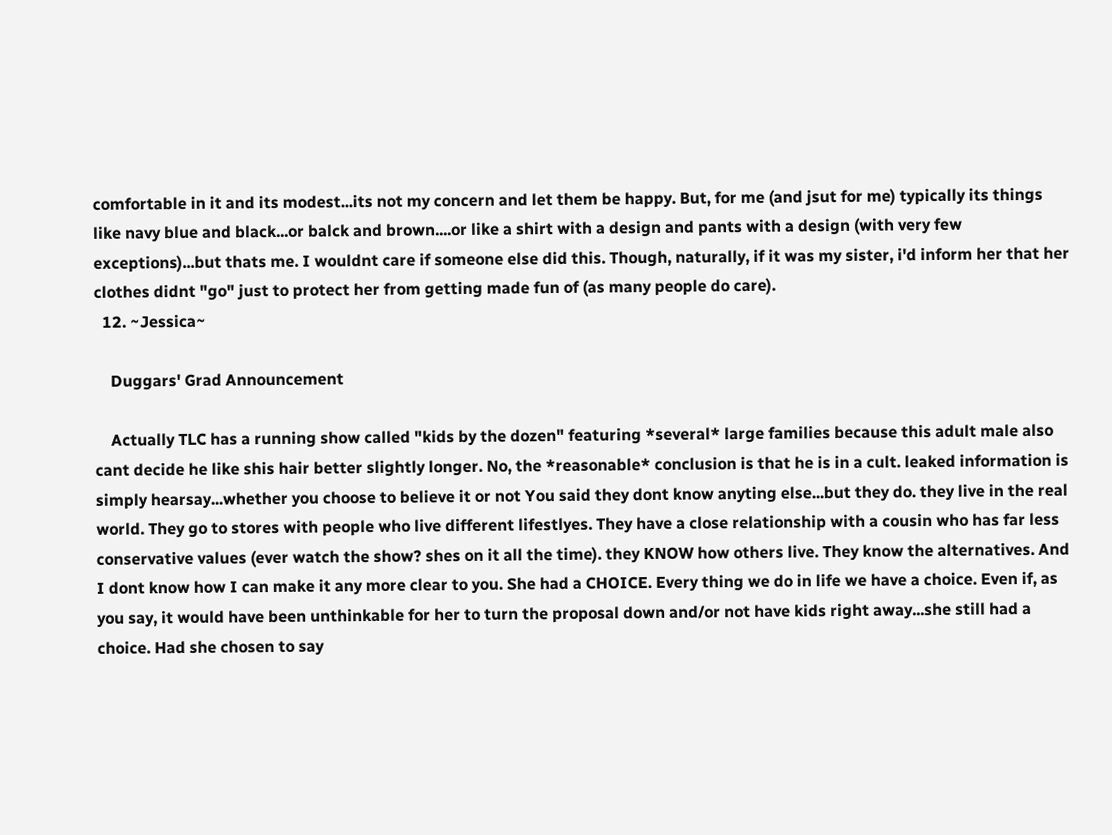comfortable in it and its modest...its not my concern and let them be happy. But, for me (and jsut for me) typically its things like navy blue and black...or balck and brown....or like a shirt with a design and pants with a design (with very few exceptions)...but thats me. I wouldnt care if someone else did this. Though, naturally, if it was my sister, i'd inform her that her clothes didnt "go" just to protect her from getting made fun of (as many people do care).
  12. ~Jessica~

    Duggars' Grad Announcement

    Actually TLC has a running show called "kids by the dozen" featuring *several* large families because this adult male also cant decide he like shis hair better slightly longer. No, the *reasonable* conclusion is that he is in a cult. leaked information is simply hearsay...whether you choose to believe it or not You said they dont know anyting else...but they do. they live in the real world. They go to stores with people who live different lifestlyes. They have a close relationship with a cousin who has far less conservative values (ever watch the show? shes on it all the time). they KNOW how others live. They know the alternatives. And I dont know how I can make it any more clear to you. She had a CHOICE. Every thing we do in life we have a choice. Even if, as you say, it would have been unthinkable for her to turn the proposal down and/or not have kids right away...she still had a choice. Had she chosen to say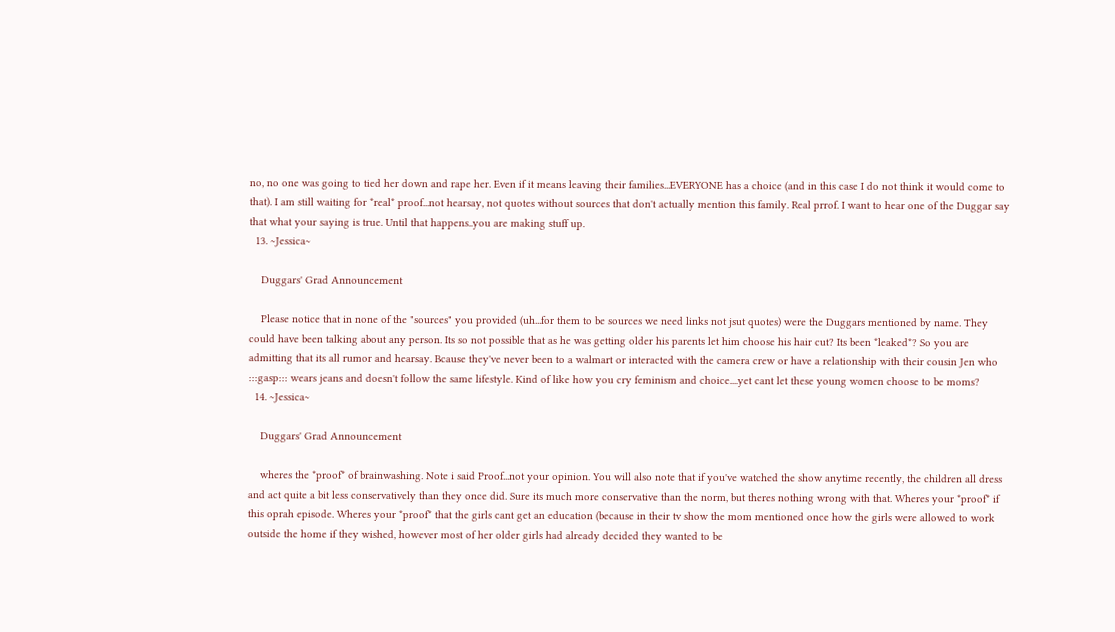no, no one was going to tied her down and rape her. Even if it means leaving their families...EVERYONE has a choice (and in this case I do not think it would come to that). I am still waiting for *real* proof...not hearsay, not quotes without sources that don't actually mention this family. Real prrof. I want to hear one of the Duggar say that what your saying is true. Until that happens..you are making stuff up.
  13. ~Jessica~

    Duggars' Grad Announcement

    Please notice that in none of the "sources" you provided (uh...for them to be sources we need links not jsut quotes) were the Duggars mentioned by name. They could have been talking about any person. Its so not possible that as he was getting older his parents let him choose his hair cut? Its been *leaked*? So you are admitting that its all rumor and hearsay. Bcause they've never been to a walmart or interacted with the camera crew or have a relationship with their cousin Jen who :::gasp::: wears jeans and doesn't follow the same lifestyle. Kind of like how you cry feminism and choice....yet cant let these young women choose to be moms?
  14. ~Jessica~

    Duggars' Grad Announcement

    wheres the *proof* of brainwashing. Note i said Proof...not your opinion. You will also note that if you've watched the show anytime recently, the children all dress and act quite a bit less conservatively than they once did. Sure its much more conservative than the norm, but theres nothing wrong with that. Wheres your *proof* if this oprah episode. Wheres your *proof* that the girls cant get an education (because in their tv show the mom mentioned once how the girls were allowed to work outside the home if they wished, however most of her older girls had already decided they wanted to be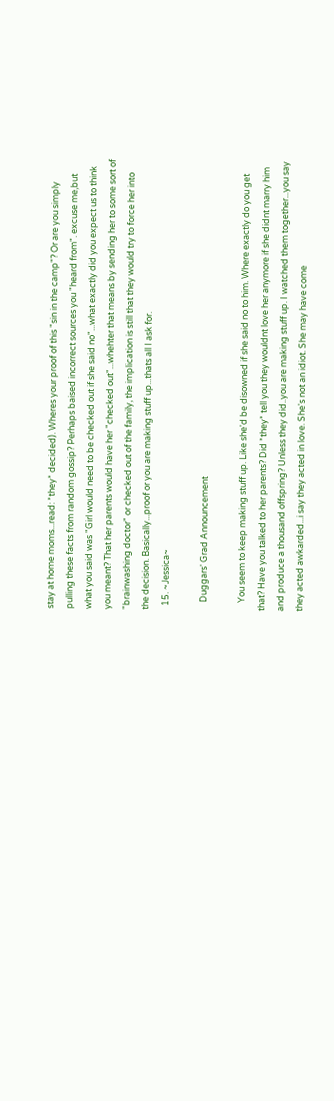stay at home moms...read: *they* decided). Wheres your proof of this "sin in the camp"? Or are you simply pulling these facts from random gossip? Perhaps baised incorrect sources you "heard from". excuse me,but what you said was "Girl would need to be checked out if she said no"...what exactly did you expect us to think you meant? That her parents would have her "checked out"...whehter that means by sending her to some sort of "brainwashing doctor" or checked out of the family, the implication is still that they would try to force her into the decision. Basically...proof or you are making stuff up...thats all I ask for.
  15. ~Jessica~

    Duggars' Grad Announcement

    You seem to keep making stuff up. Like she'd be disowned if she said no to him. Where exactly do you get that? Have you talked to her parents? Did *they* tell you they wouldnt love her anymore if she didnt marry him and produce a thousand offspring? Unless they did..you are making stuff up. I watched them together...you say they acted awkarded...i say they acted in love. She's not an idiot. She may have come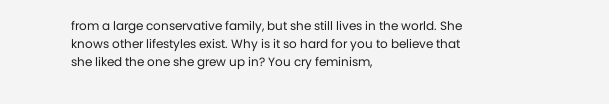from a large conservative family, but she still lives in the world. She knows other lifestyles exist. Why is it so hard for you to believe that she liked the one she grew up in? You cry feminism,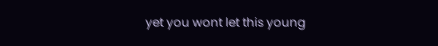yet you wont let this young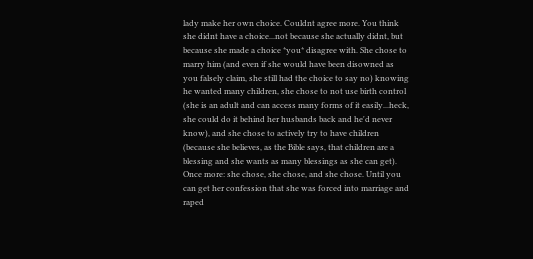lady make her own choice. Couldnt agree more. You think she didnt have a choice...not because she actually didnt, but because she made a choice *you* disagree with. She chose to marry him (and even if she would have been disowned as you falsely claim, she still had the choice to say no) knowing he wanted many children, she chose to not use birth control (she is an adult and can access many forms of it easily...heck, she could do it behind her husbands back and he'd never know), and she chose to actively try to have children (because she believes, as the Bible says, that children are a blessing and she wants as many blessings as she can get). Once more: she chose, she chose, and she chose. Until you can get her confession that she was forced into marriage and raped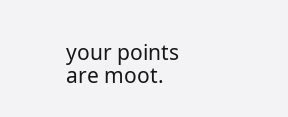your points are moot.